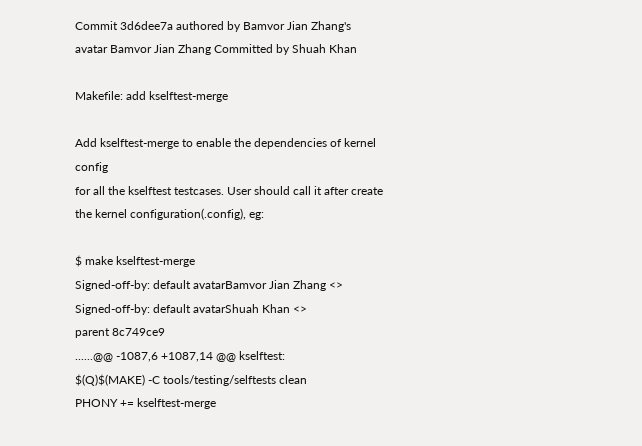Commit 3d6dee7a authored by Bamvor Jian Zhang's avatar Bamvor Jian Zhang Committed by Shuah Khan

Makefile: add kselftest-merge

Add kselftest-merge to enable the dependencies of kernel config
for all the kselftest testcases. User should call it after create
the kernel configuration(.config), eg:

$ make kselftest-merge
Signed-off-by: default avatarBamvor Jian Zhang <>
Signed-off-by: default avatarShuah Khan <>
parent 8c749ce9
......@@ -1087,6 +1087,14 @@ kselftest:
$(Q)$(MAKE) -C tools/testing/selftests clean
PHONY += kselftest-merge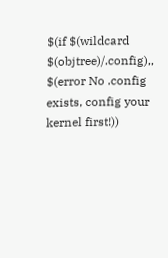$(if $(wildcard $(objtree)/.config),, $(error No .config exists, config your kernel first!))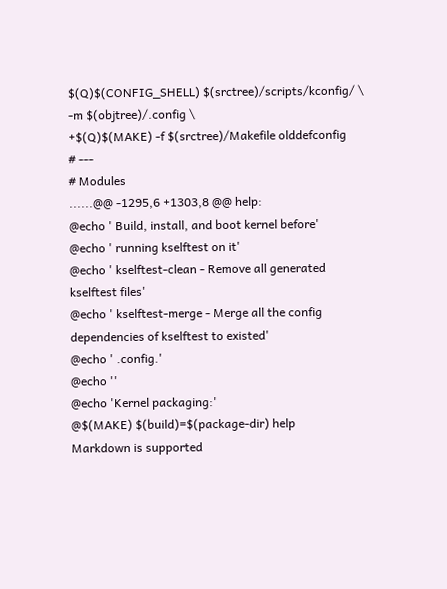$(Q)$(CONFIG_SHELL) $(srctree)/scripts/kconfig/ \
-m $(objtree)/.config \
+$(Q)$(MAKE) -f $(srctree)/Makefile olddefconfig
# ---
# Modules
......@@ -1295,6 +1303,8 @@ help:
@echo ' Build, install, and boot kernel before'
@echo ' running kselftest on it'
@echo ' kselftest-clean - Remove all generated kselftest files'
@echo ' kselftest-merge - Merge all the config dependencies of kselftest to existed'
@echo ' .config.'
@echo ''
@echo 'Kernel packaging:'
@$(MAKE) $(build)=$(package-dir) help
Markdown is supported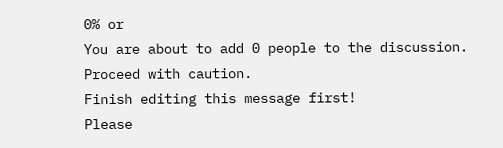0% or
You are about to add 0 people to the discussion. Proceed with caution.
Finish editing this message first!
Please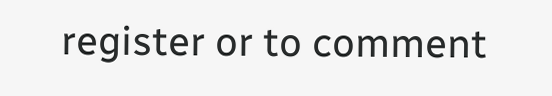register or to comment